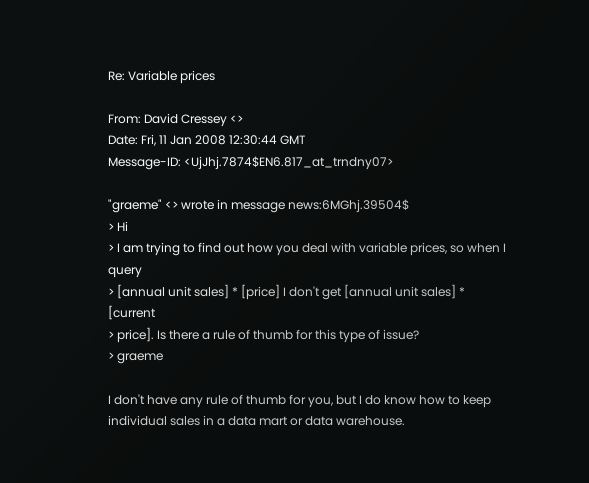Re: Variable prices

From: David Cressey <>
Date: Fri, 11 Jan 2008 12:30:44 GMT
Message-ID: <UjJhj.7874$EN6.817_at_trndny07>

"graeme" <> wrote in message news:6MGhj.39504$
> Hi
> I am trying to find out how you deal with variable prices, so when I query
> [annual unit sales] * [price] I don't get [annual unit sales] * [current
> price]. Is there a rule of thumb for this type of issue?
> graeme

I don't have any rule of thumb for you, but I do know how to keep individual sales in a data mart or data warehouse.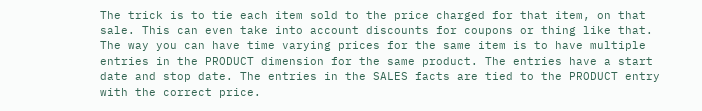The trick is to tie each item sold to the price charged for that item, on that sale. This can even take into account discounts for coupons or thing like that. The way you can have time varying prices for the same item is to have multiple entries in the PRODUCT dimension for the same product. The entries have a start date and stop date. The entries in the SALES facts are tied to the PRODUCT entry with the correct price.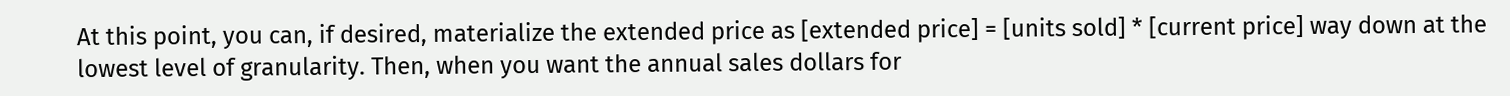At this point, you can, if desired, materialize the extended price as [extended price] = [units sold] * [current price] way down at the lowest level of granularity. Then, when you want the annual sales dollars for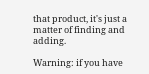that product, it's just a matter of finding and adding.

Warning: if you have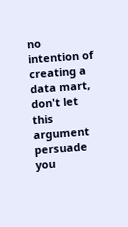no intention of creating a data mart, don't let this argument persuade you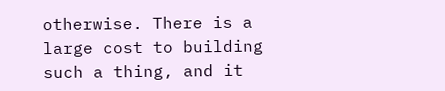otherwise. There is a large cost to building such a thing, and it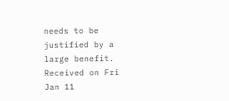needs to be justified by a large benefit. Received on Fri Jan 11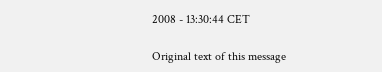2008 - 13:30:44 CET

Original text of this message